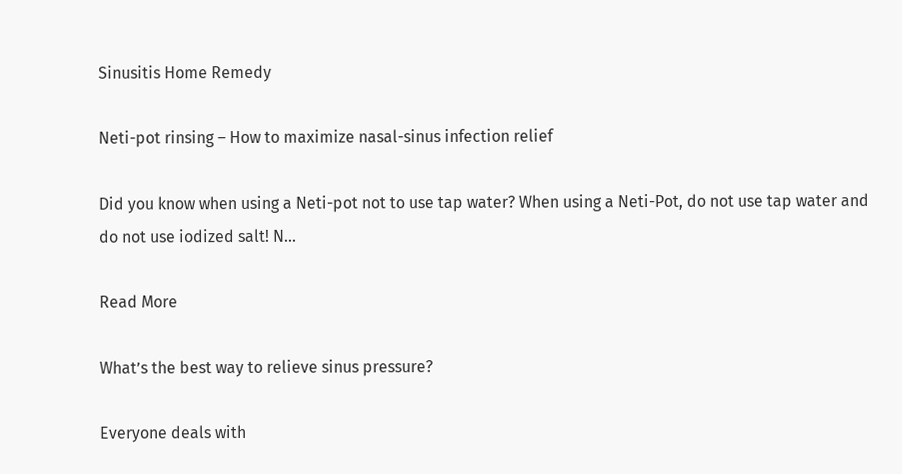Sinusitis Home Remedy

Neti-pot rinsing – How to maximize nasal-sinus infection relief

Did you know when using a Neti-pot not to use tap water? When using a Neti-Pot, do not use tap water and do not use iodized salt! N...

Read More

What’s the best way to relieve sinus pressure?

Everyone deals with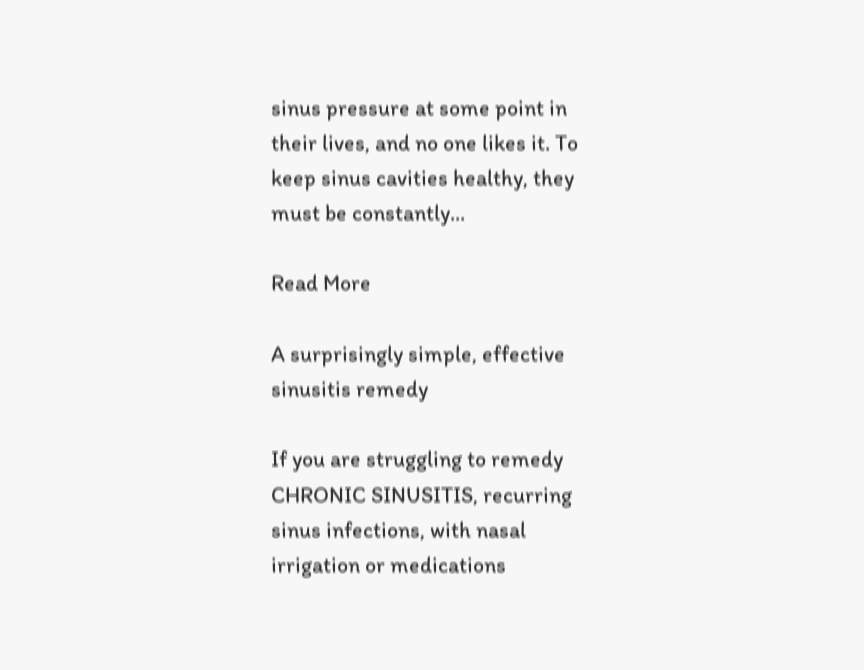sinus pressure at some point in their lives, and no one likes it. To keep sinus cavities healthy, they must be constantly...

Read More

A surprisingly simple, effective sinusitis remedy

If you are struggling to remedy CHRONIC SINUSITIS, recurring sinus infections, with nasal irrigation or medications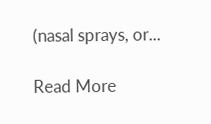(nasal sprays, or...

Read More